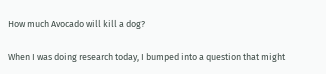How much Avocado will kill a dog?

When I was doing research today, I bumped into a question that might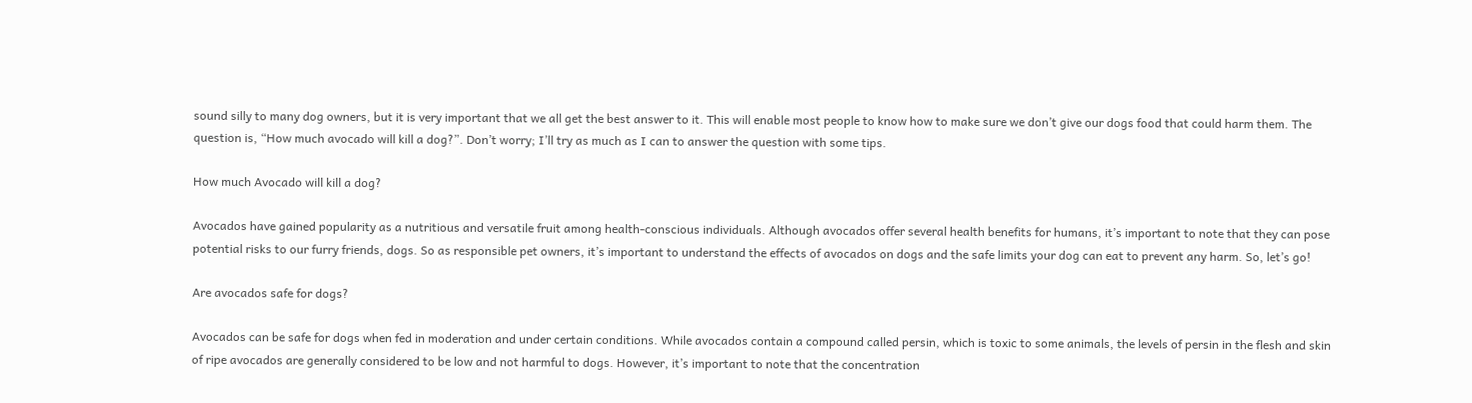sound silly to many dog owners, but it is very important that we all get the best answer to it. This will enable most people to know how to make sure we don’t give our dogs food that could harm them. The question is, “How much avocado will kill a dog?”. Don’t worry; I’ll try as much as I can to answer the question with some tips.

How much Avocado will kill a dog?

Avocados have gained popularity as a nutritious and versatile fruit among health-conscious individuals. Although avocados offer several health benefits for humans, it’s important to note that they can pose potential risks to our furry friends, dogs. So as responsible pet owners, it’s important to understand the effects of avocados on dogs and the safe limits your dog can eat to prevent any harm. So, let’s go!

Are avocados safe for dogs?

Avocados can be safe for dogs when fed in moderation and under certain conditions. While avocados contain a compound called persin, which is toxic to some animals, the levels of persin in the flesh and skin of ripe avocados are generally considered to be low and not harmful to dogs. However, it’s important to note that the concentration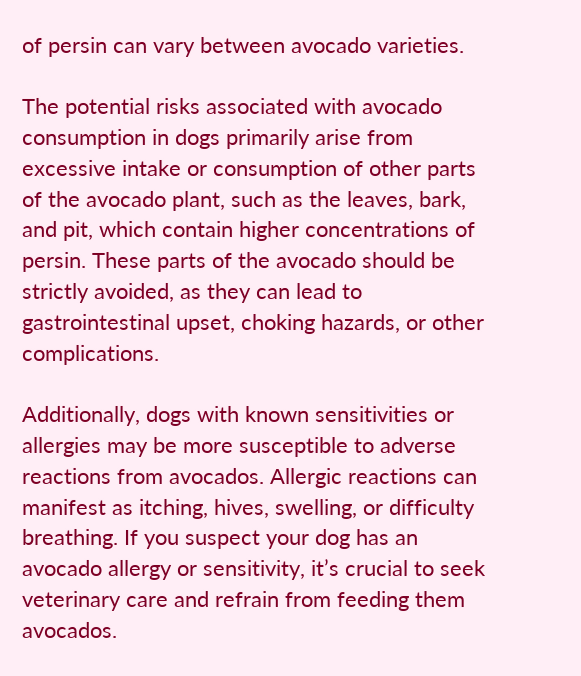of persin can vary between avocado varieties.

The potential risks associated with avocado consumption in dogs primarily arise from excessive intake or consumption of other parts of the avocado plant, such as the leaves, bark, and pit, which contain higher concentrations of persin. These parts of the avocado should be strictly avoided, as they can lead to gastrointestinal upset, choking hazards, or other complications.

Additionally, dogs with known sensitivities or allergies may be more susceptible to adverse reactions from avocados. Allergic reactions can manifest as itching, hives, swelling, or difficulty breathing. If you suspect your dog has an avocado allergy or sensitivity, it’s crucial to seek veterinary care and refrain from feeding them avocados.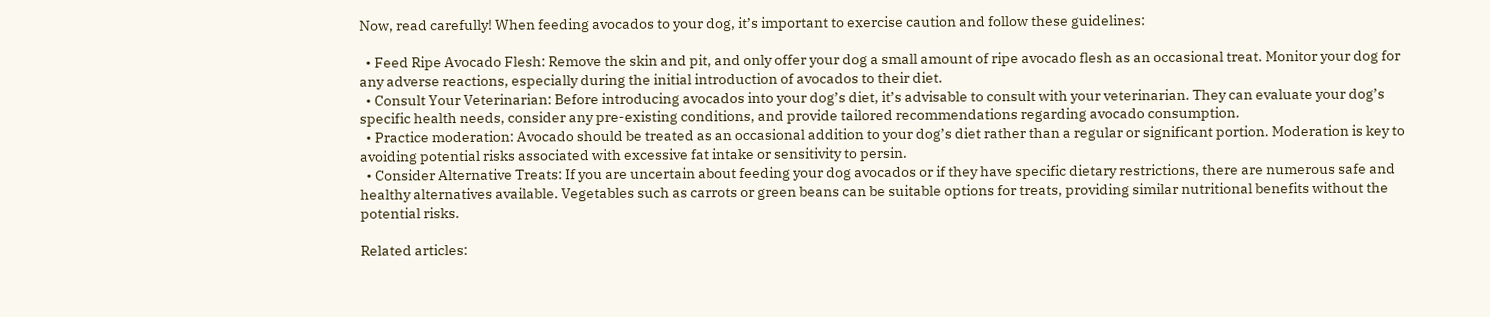Now, read carefully! When feeding avocados to your dog, it’s important to exercise caution and follow these guidelines:

  • Feed Ripe Avocado Flesh: Remove the skin and pit, and only offer your dog a small amount of ripe avocado flesh as an occasional treat. Monitor your dog for any adverse reactions, especially during the initial introduction of avocados to their diet.
  • Consult Your Veterinarian: Before introducing avocados into your dog’s diet, it’s advisable to consult with your veterinarian. They can evaluate your dog’s specific health needs, consider any pre-existing conditions, and provide tailored recommendations regarding avocado consumption.
  • Practice moderation: Avocado should be treated as an occasional addition to your dog’s diet rather than a regular or significant portion. Moderation is key to avoiding potential risks associated with excessive fat intake or sensitivity to persin.
  • Consider Alternative Treats: If you are uncertain about feeding your dog avocados or if they have specific dietary restrictions, there are numerous safe and healthy alternatives available. Vegetables such as carrots or green beans can be suitable options for treats, providing similar nutritional benefits without the potential risks.

Related articles: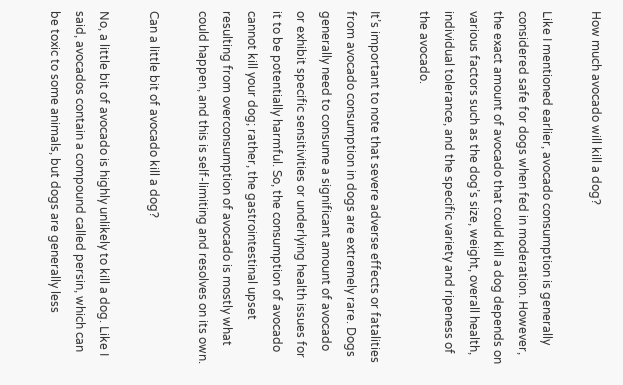How much avocado will kill a dog?

Like I mentioned earlier, avocado consumption is generally considered safe for dogs when fed in moderation. However, the exact amount of avocado that could kill a dog depends on various factors such as the dog’s size, weight, overall health, individual tolerance, and the specific variety and ripeness of the avocado.

It’s important to note that severe adverse effects or fatalities from avocado consumption in dogs are extremely rare. Dogs generally need to consume a significant amount of avocado or exhibit specific sensitivities or underlying health issues for it to be potentially harmful. So, the consumption of avocado cannot kill your dog; rather, the gastrointestinal upset resulting from overconsumption of avocado is mostly what could happen, and this is self-limiting and resolves on its own.

Can a little bit of avocado kill a dog?

No, a little bit of avocado is highly unlikely to kill a dog. Like I said, avocados contain a compound called persin, which can be toxic to some animals, but dogs are generally less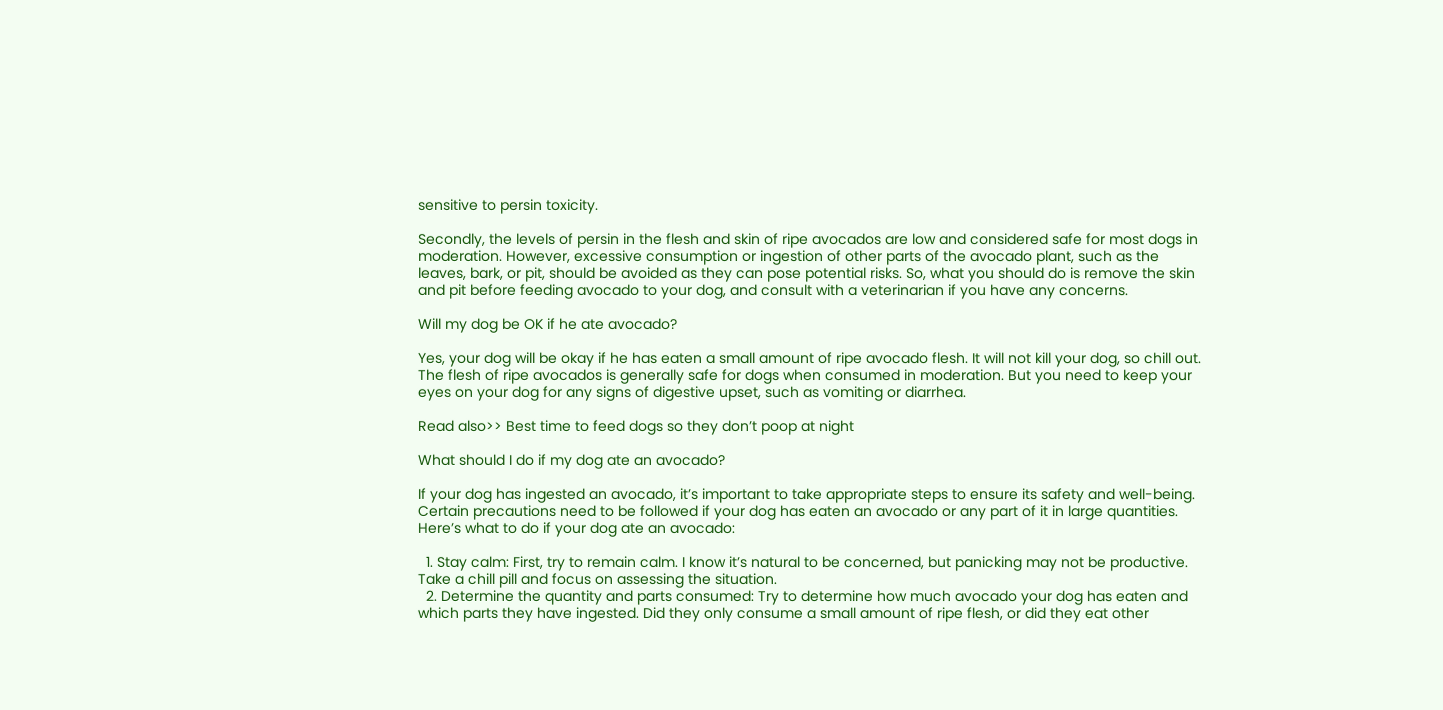sensitive to persin toxicity.

Secondly, the levels of persin in the flesh and skin of ripe avocados are low and considered safe for most dogs in moderation. However, excessive consumption or ingestion of other parts of the avocado plant, such as the leaves, bark, or pit, should be avoided as they can pose potential risks. So, what you should do is remove the skin and pit before feeding avocado to your dog, and consult with a veterinarian if you have any concerns.

Will my dog be OK if he ate avocado?

Yes, your dog will be okay if he has eaten a small amount of ripe avocado flesh. It will not kill your dog, so chill out. The flesh of ripe avocados is generally safe for dogs when consumed in moderation. But you need to keep your eyes on your dog for any signs of digestive upset, such as vomiting or diarrhea.

Read also>> Best time to feed dogs so they don’t poop at night

What should I do if my dog ate an avocado?

If your dog has ingested an avocado, it’s important to take appropriate steps to ensure its safety and well-being. Certain precautions need to be followed if your dog has eaten an avocado or any part of it in large quantities. Here’s what to do if your dog ate an avocado:

  1. Stay calm: First, try to remain calm. I know it’s natural to be concerned, but panicking may not be productive. Take a chill pill and focus on assessing the situation.
  2. Determine the quantity and parts consumed: Try to determine how much avocado your dog has eaten and which parts they have ingested. Did they only consume a small amount of ripe flesh, or did they eat other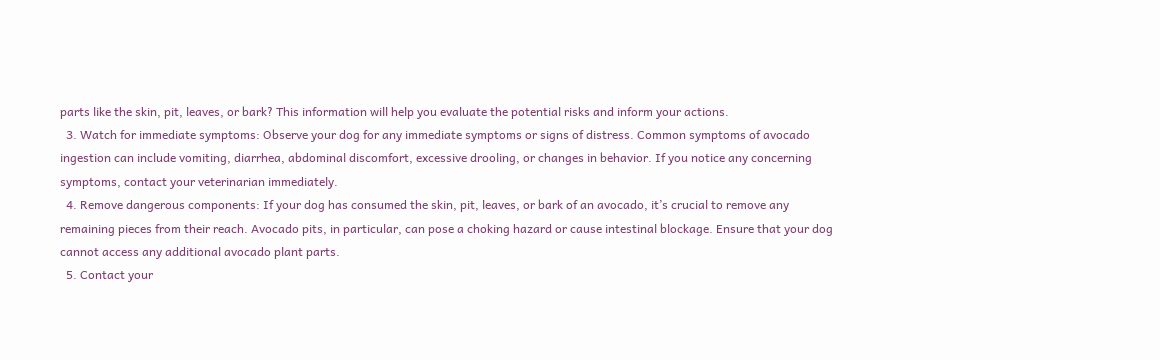parts like the skin, pit, leaves, or bark? This information will help you evaluate the potential risks and inform your actions.
  3. Watch for immediate symptoms: Observe your dog for any immediate symptoms or signs of distress. Common symptoms of avocado ingestion can include vomiting, diarrhea, abdominal discomfort, excessive drooling, or changes in behavior. If you notice any concerning symptoms, contact your veterinarian immediately.
  4. Remove dangerous components: If your dog has consumed the skin, pit, leaves, or bark of an avocado, it’s crucial to remove any remaining pieces from their reach. Avocado pits, in particular, can pose a choking hazard or cause intestinal blockage. Ensure that your dog cannot access any additional avocado plant parts.
  5. Contact your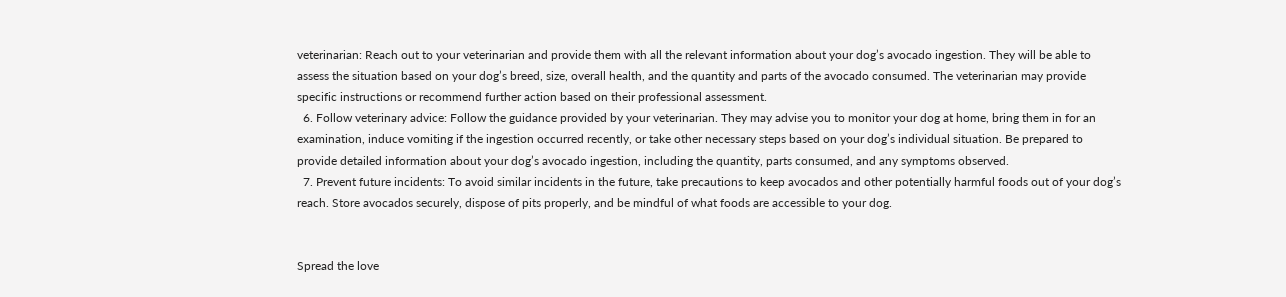veterinarian: Reach out to your veterinarian and provide them with all the relevant information about your dog’s avocado ingestion. They will be able to assess the situation based on your dog’s breed, size, overall health, and the quantity and parts of the avocado consumed. The veterinarian may provide specific instructions or recommend further action based on their professional assessment.
  6. Follow veterinary advice: Follow the guidance provided by your veterinarian. They may advise you to monitor your dog at home, bring them in for an examination, induce vomiting if the ingestion occurred recently, or take other necessary steps based on your dog’s individual situation. Be prepared to provide detailed information about your dog’s avocado ingestion, including the quantity, parts consumed, and any symptoms observed.
  7. Prevent future incidents: To avoid similar incidents in the future, take precautions to keep avocados and other potentially harmful foods out of your dog’s reach. Store avocados securely, dispose of pits properly, and be mindful of what foods are accessible to your dog.


Spread the love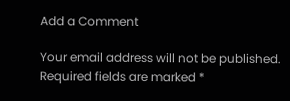Add a Comment

Your email address will not be published. Required fields are marked *